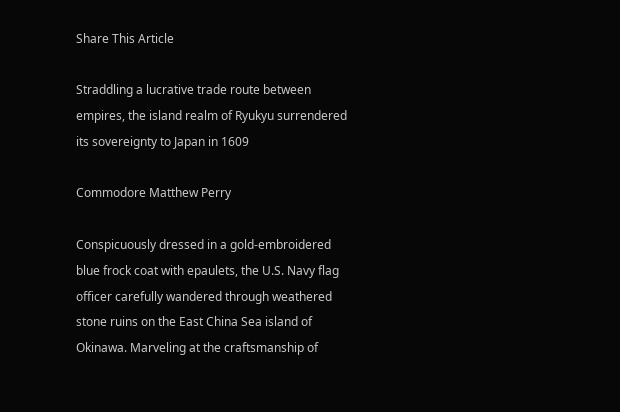Share This Article

Straddling a lucrative trade route between empires, the island realm of Ryukyu surrendered its sovereignty to Japan in 1609

Commodore Matthew Perry

Conspicuously dressed in a gold-embroidered blue frock coat with epaulets, the U.S. Navy flag officer carefully wandered through weathered stone ruins on the East China Sea island of Okinawa. Marveling at the craftsmanship of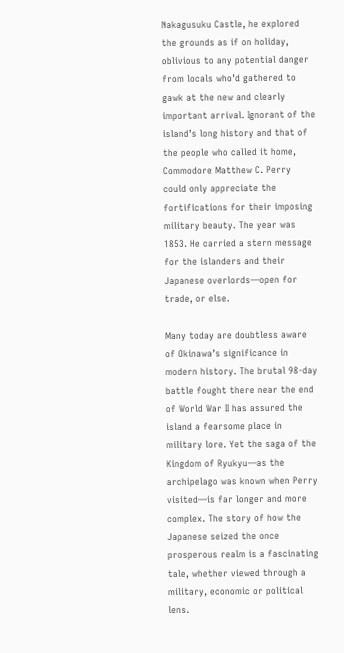Nakagusuku Castle, he explored the grounds as if on holiday, oblivious to any potential danger from locals who’d gathered to gawk at the new and clearly important arrival. Ignorant of the island’s long history and that of the people who called it home, Commodore Matthew C. Perry could only appreciate the fortifications for their imposing military beauty. The year was 1853. He carried a stern message for the islanders and their Japanese overlords—open for trade, or else.

Many today are doubtless aware of Okinawa’s significance in modern history. The brutal 98-day battle fought there near the end of World War II has assured the island a fearsome place in military lore. Yet the saga of the Kingdom of Ryukyu—as the archipelago was known when Perry visited—is far longer and more complex. The story of how the Japanese seized the once prosperous realm is a fascinating tale, whether viewed through a military, economic or political lens.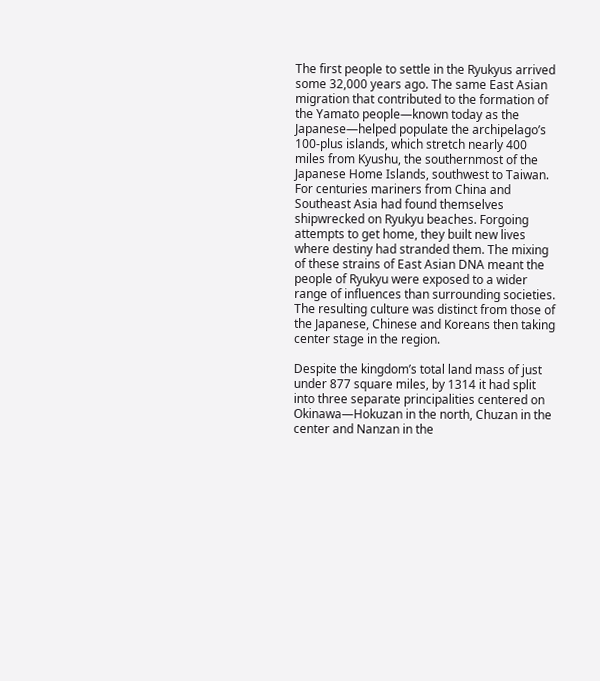The first people to settle in the Ryukyus arrived some 32,000 years ago. The same East Asian migration that contributed to the formation of the Yamato people—known today as the Japanese—helped populate the archipelago’s 100-plus islands, which stretch nearly 400 miles from Kyushu, the southernmost of the Japanese Home Islands, southwest to Taiwan. For centuries mariners from China and Southeast Asia had found themselves shipwrecked on Ryukyu beaches. Forgoing attempts to get home, they built new lives where destiny had stranded them. The mixing of these strains of East Asian DNA meant the people of Ryukyu were exposed to a wider range of influences than surrounding societies. The resulting culture was distinct from those of the Japanese, Chinese and Koreans then taking center stage in the region.

Despite the kingdom’s total land mass of just under 877 square miles, by 1314 it had split into three separate principalities centered on Okinawa—Hokuzan in the north, Chuzan in the center and Nanzan in the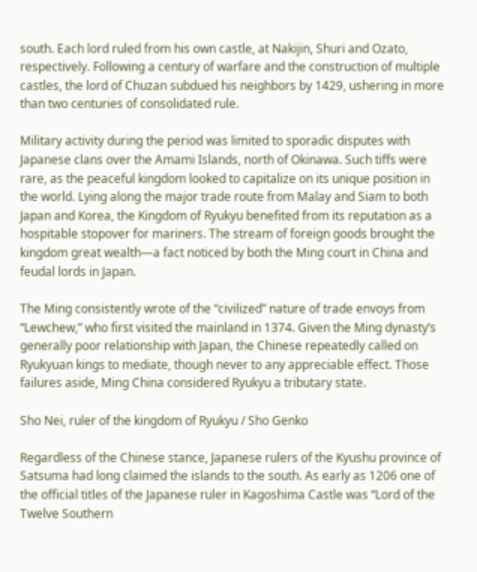south. Each lord ruled from his own castle, at Nakijin, Shuri and Ozato, respectively. Following a century of warfare and the construction of multiple castles, the lord of Chuzan subdued his neighbors by 1429, ushering in more than two centuries of consolidated rule.

Military activity during the period was limited to sporadic disputes with Japanese clans over the Amami Islands, north of Okinawa. Such tiffs were rare, as the peaceful kingdom looked to capitalize on its unique position in the world. Lying along the major trade route from Malay and Siam to both Japan and Korea, the Kingdom of Ryukyu benefited from its reputation as a hospitable stopover for mariners. The stream of foreign goods brought the kingdom great wealth—a fact noticed by both the Ming court in China and feudal lords in Japan.

The Ming consistently wrote of the “civilized” nature of trade envoys from “Lewchew,” who first visited the mainland in 1374. Given the Ming dynasty’s generally poor relationship with Japan, the Chinese repeatedly called on Ryukyuan kings to mediate, though never to any appreciable effect. Those failures aside, Ming China considered Ryukyu a tributary state.

Sho Nei, ruler of the kingdom of Ryukyu / Sho Genko

Regardless of the Chinese stance, Japanese rulers of the Kyushu province of Satsuma had long claimed the islands to the south. As early as 1206 one of the official titles of the Japanese ruler in Kagoshima Castle was “Lord of the Twelve Southern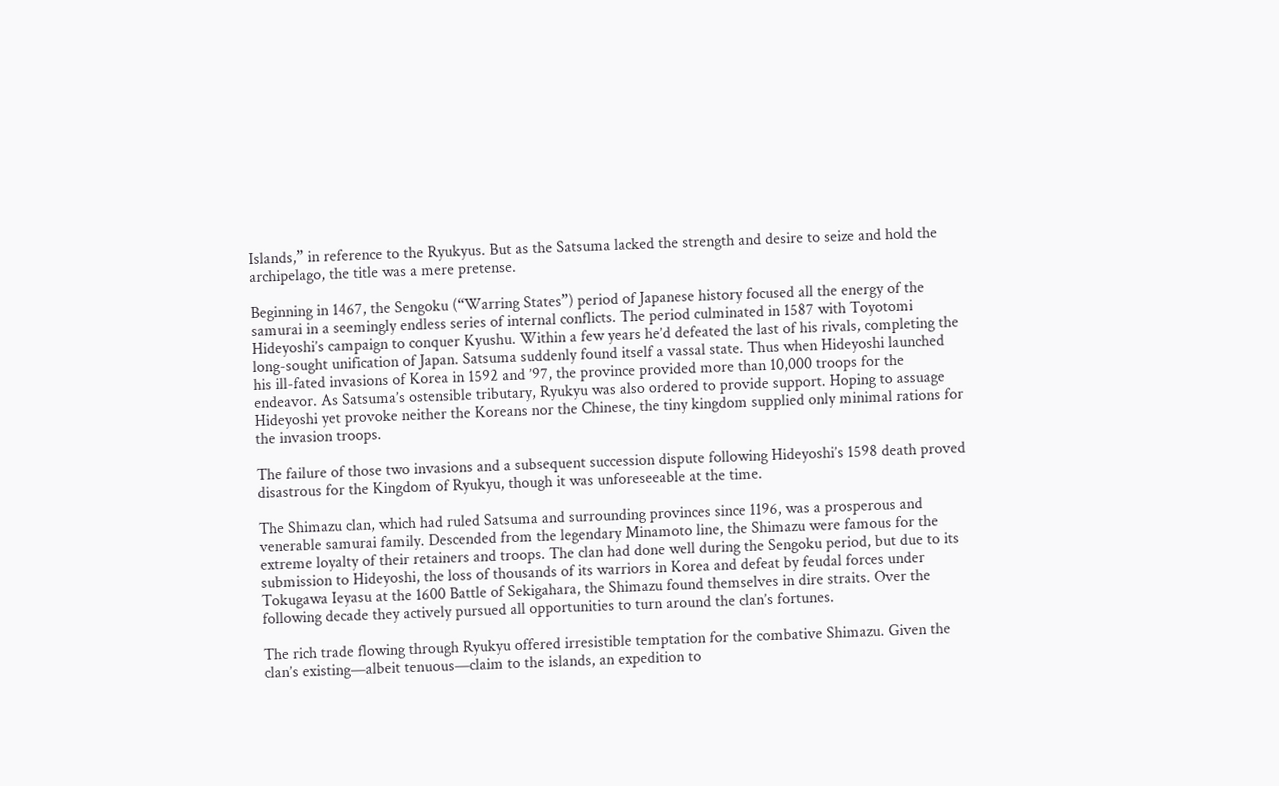Islands,” in reference to the Ryukyus. But as the Satsuma lacked the strength and desire to seize and hold the archipelago, the title was a mere pretense.

Beginning in 1467, the Sengoku (“Warring States”) period of Japanese history focused all the energy of the samurai in a seemingly endless series of internal conflicts. The period culminated in 1587 with Toyotomi Hideyoshi’s campaign to conquer Kyushu. Within a few years he’d defeated the last of his rivals, completing the long-sought unification of Japan. Satsuma suddenly found itself a vassal state. Thus when Hideyoshi launched his ill-fated invasions of Korea in 1592 and ’97, the province provided more than 10,000 troops for the endeavor. As Satsuma’s ostensible tributary, Ryukyu was also ordered to provide support. Hoping to assuage Hideyoshi yet provoke neither the Koreans nor the Chinese, the tiny kingdom supplied only minimal rations for the invasion troops.

The failure of those two invasions and a subsequent succession dispute following Hideyoshi’s 1598 death proved disastrous for the Kingdom of Ryukyu, though it was unforeseeable at the time.

The Shimazu clan, which had ruled Satsuma and surrounding provinces since 1196, was a prosperous and venerable samurai family. Descended from the legendary Minamoto line, the Shimazu were famous for the extreme loyalty of their retainers and troops. The clan had done well during the Sengoku period, but due to its submission to Hideyoshi, the loss of thousands of its warriors in Korea and defeat by feudal forces under Tokugawa Ieyasu at the 1600 Battle of Sekigahara, the Shimazu found themselves in dire straits. Over the following decade they actively pursued all opportunities to turn around the clan’s fortunes.

The rich trade flowing through Ryukyu offered irresistible temptation for the combative Shimazu. Given the clan’s existing—albeit tenuous—claim to the islands, an expedition to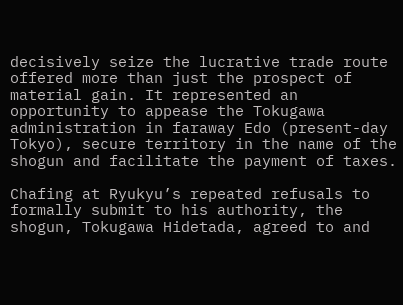decisively seize the lucrative trade route offered more than just the prospect of material gain. It represented an opportunity to appease the Tokugawa administration in faraway Edo (present-day Tokyo), secure territory in the name of the shogun and facilitate the payment of taxes.

Chafing at Ryukyu’s repeated refusals to formally submit to his authority, the shogun, Tokugawa Hidetada, agreed to and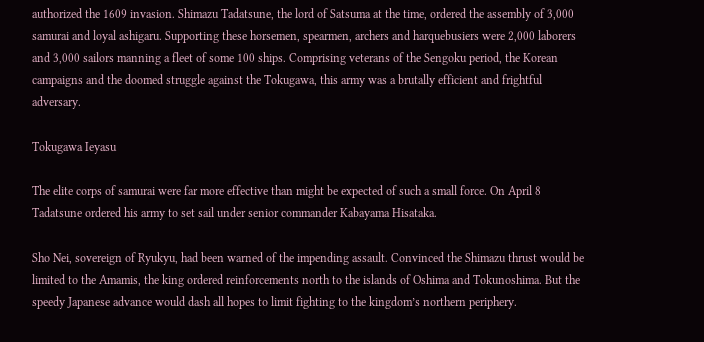authorized the 1609 invasion. Shimazu Tadatsune, the lord of Satsuma at the time, ordered the assembly of 3,000 samurai and loyal ashigaru. Supporting these horsemen, spearmen, archers and harquebusiers were 2,000 laborers and 3,000 sailors manning a fleet of some 100 ships. Comprising veterans of the Sengoku period, the Korean campaigns and the doomed struggle against the Tokugawa, this army was a brutally efficient and frightful adversary.

Tokugawa Ieyasu

The elite corps of samurai were far more effective than might be expected of such a small force. On April 8 Tadatsune ordered his army to set sail under senior commander Kabayama Hisataka.

Sho Nei, sovereign of Ryukyu, had been warned of the impending assault. Convinced the Shimazu thrust would be limited to the Amamis, the king ordered reinforcements north to the islands of Oshima and Tokunoshima. But the speedy Japanese advance would dash all hopes to limit fighting to the kingdom’s northern periphery.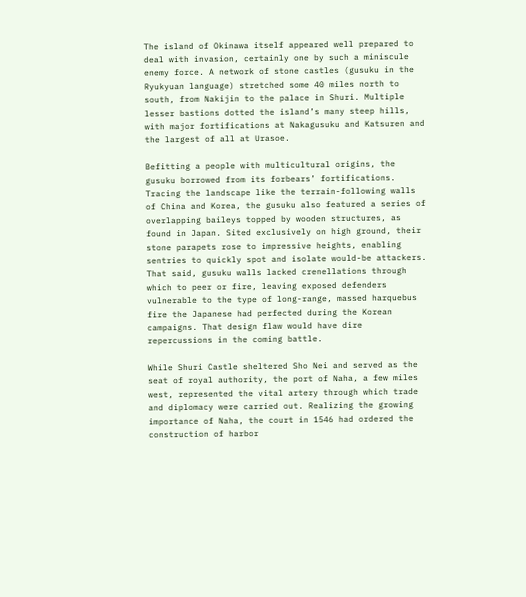The island of Okinawa itself appeared well prepared to deal with invasion, certainly one by such a miniscule enemy force. A network of stone castles (gusuku in the Ryukyuan language) stretched some 40 miles north to south, from Nakijin to the palace in Shuri. Multiple lesser bastions dotted the island’s many steep hills, with major fortifications at Nakagusuku and Katsuren and the largest of all at Urasoe.

Befitting a people with multicultural origins, the gusuku borrowed from its forbears’ fortifications. Tracing the landscape like the terrain-following walls of China and Korea, the gusuku also featured a series of overlapping baileys topped by wooden structures, as found in Japan. Sited exclusively on high ground, their stone parapets rose to impressive heights, enabling sentries to quickly spot and isolate would-be attackers. That said, gusuku walls lacked crenellations through which to peer or fire, leaving exposed defenders vulnerable to the type of long-range, massed harquebus fire the Japanese had perfected during the Korean campaigns. That design flaw would have dire repercussions in the coming battle.

While Shuri Castle sheltered Sho Nei and served as the seat of royal authority, the port of Naha, a few miles west, represented the vital artery through which trade and diplomacy were carried out. Realizing the growing importance of Naha, the court in 1546 had ordered the construction of harbor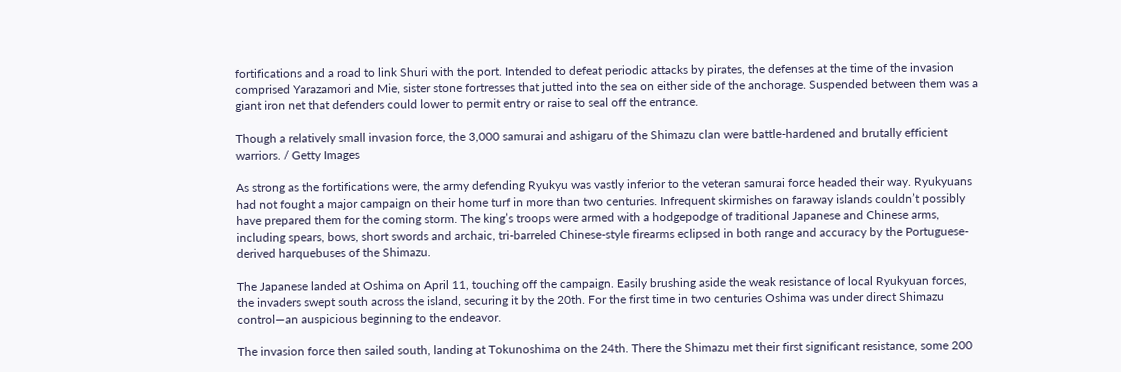fortifications and a road to link Shuri with the port. Intended to defeat periodic attacks by pirates, the defenses at the time of the invasion comprised Yarazamori and Mie, sister stone fortresses that jutted into the sea on either side of the anchorage. Suspended between them was a giant iron net that defenders could lower to permit entry or raise to seal off the entrance.

Though a relatively small invasion force, the 3,000 samurai and ashigaru of the Shimazu clan were battle-hardened and brutally efficient warriors. / Getty Images

As strong as the fortifications were, the army defending Ryukyu was vastly inferior to the veteran samurai force headed their way. Ryukyuans had not fought a major campaign on their home turf in more than two centuries. Infrequent skirmishes on faraway islands couldn’t possibly have prepared them for the coming storm. The king’s troops were armed with a hodgepodge of traditional Japanese and Chinese arms, including spears, bows, short swords and archaic, tri-barreled Chinese-style firearms eclipsed in both range and accuracy by the Portuguese-derived harquebuses of the Shimazu.

The Japanese landed at Oshima on April 11, touching off the campaign. Easily brushing aside the weak resistance of local Ryukyuan forces, the invaders swept south across the island, securing it by the 20th. For the first time in two centuries Oshima was under direct Shimazu control—an auspicious beginning to the endeavor.

The invasion force then sailed south, landing at Tokunoshima on the 24th. There the Shimazu met their first significant resistance, some 200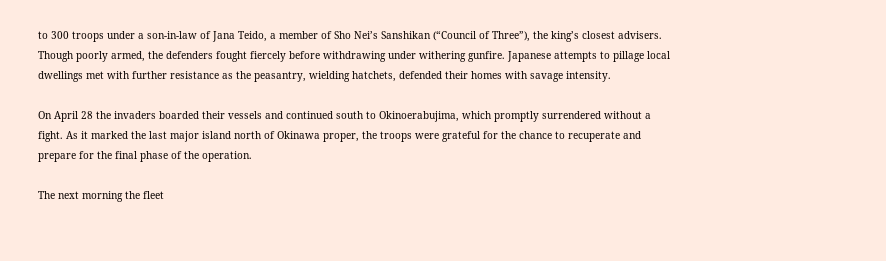to 300 troops under a son-in-law of Jana Teido, a member of Sho Nei’s Sanshikan (“Council of Three”), the king’s closest advisers. Though poorly armed, the defenders fought fiercely before withdrawing under withering gunfire. Japanese attempts to pillage local dwellings met with further resistance as the peasantry, wielding hatchets, defended their homes with savage intensity.

On April 28 the invaders boarded their vessels and continued south to Okinoerabujima, which promptly surrendered without a fight. As it marked the last major island north of Okinawa proper, the troops were grateful for the chance to recuperate and prepare for the final phase of the operation.

The next morning the fleet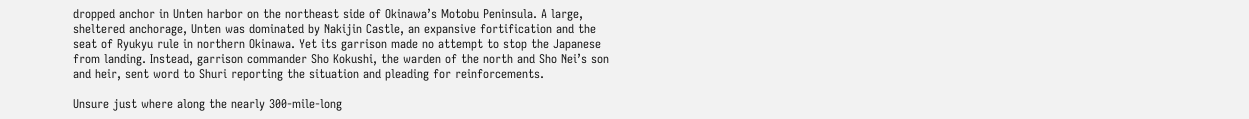dropped anchor in Unten harbor on the northeast side of Okinawa’s Motobu Peninsula. A large, sheltered anchorage, Unten was dominated by Nakijin Castle, an expansive fortification and the seat of Ryukyu rule in northern Okinawa. Yet its garrison made no attempt to stop the Japanese from landing. Instead, garrison commander Sho Kokushi, the warden of the north and Sho Nei’s son and heir, sent word to Shuri reporting the situation and pleading for reinforcements.

Unsure just where along the nearly 300-mile-long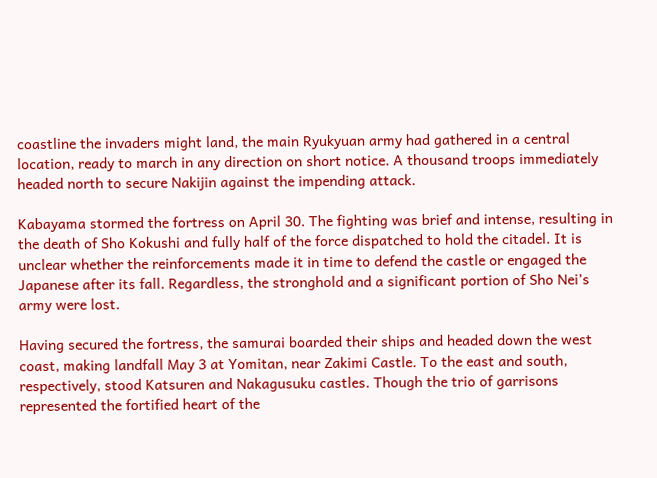coastline the invaders might land, the main Ryukyuan army had gathered in a central location, ready to march in any direction on short notice. A thousand troops immediately headed north to secure Nakijin against the impending attack.

Kabayama stormed the fortress on April 30. The fighting was brief and intense, resulting in the death of Sho Kokushi and fully half of the force dispatched to hold the citadel. It is unclear whether the reinforcements made it in time to defend the castle or engaged the Japanese after its fall. Regardless, the stronghold and a significant portion of Sho Nei’s army were lost.

Having secured the fortress, the samurai boarded their ships and headed down the west coast, making landfall May 3 at Yomitan, near Zakimi Castle. To the east and south, respectively, stood Katsuren and Nakagusuku castles. Though the trio of garrisons represented the fortified heart of the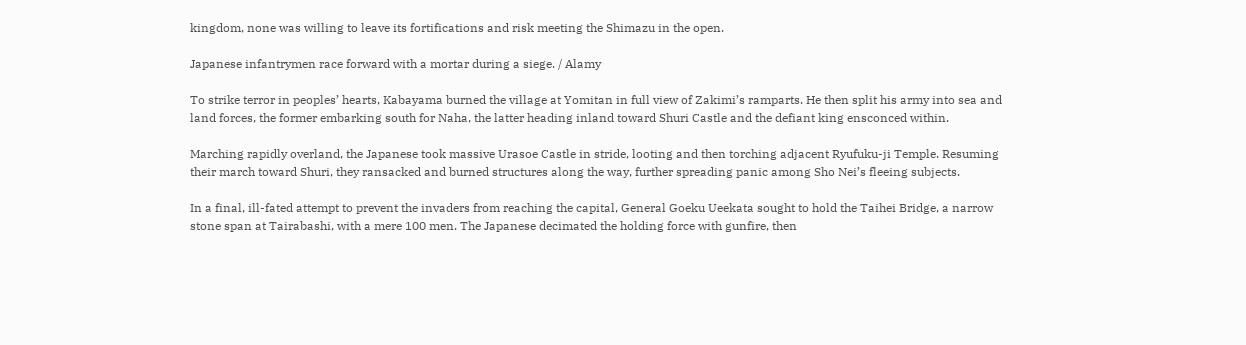kingdom, none was willing to leave its fortifications and risk meeting the Shimazu in the open.

Japanese infantrymen race forward with a mortar during a siege. / Alamy

To strike terror in peoples’ hearts, Kabayama burned the village at Yomitan in full view of Zakimi’s ramparts. He then split his army into sea and land forces, the former embarking south for Naha, the latter heading inland toward Shuri Castle and the defiant king ensconced within.

Marching rapidly overland, the Japanese took massive Urasoe Castle in stride, looting and then torching adjacent Ryufuku-ji Temple. Resuming their march toward Shuri, they ransacked and burned structures along the way, further spreading panic among Sho Nei’s fleeing subjects.

In a final, ill-fated attempt to prevent the invaders from reaching the capital, General Goeku Ueekata sought to hold the Taihei Bridge, a narrow stone span at Tairabashi, with a mere 100 men. The Japanese decimated the holding force with gunfire, then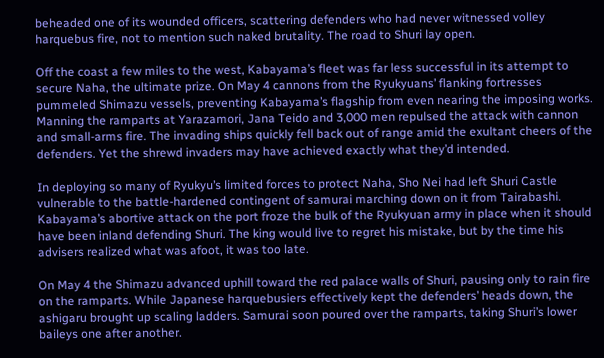beheaded one of its wounded officers, scattering defenders who had never witnessed volley harquebus fire, not to mention such naked brutality. The road to Shuri lay open.

Off the coast a few miles to the west, Kabayama’s fleet was far less successful in its attempt to secure Naha, the ultimate prize. On May 4 cannons from the Ryukyuans’ flanking fortresses pummeled Shimazu vessels, preventing Kabayama’s flagship from even nearing the imposing works. Manning the ramparts at Yarazamori, Jana Teido and 3,000 men repulsed the attack with cannon and small-arms fire. The invading ships quickly fell back out of range amid the exultant cheers of the defenders. Yet the shrewd invaders may have achieved exactly what they’d intended.

In deploying so many of Ryukyu’s limited forces to protect Naha, Sho Nei had left Shuri Castle vulnerable to the battle-hardened contingent of samurai marching down on it from Tairabashi. Kabayama’s abortive attack on the port froze the bulk of the Ryukyuan army in place when it should have been inland defending Shuri. The king would live to regret his mistake, but by the time his advisers realized what was afoot, it was too late.

On May 4 the Shimazu advanced uphill toward the red palace walls of Shuri, pausing only to rain fire on the ramparts. While Japanese harquebusiers effectively kept the defenders’ heads down, the ashigaru brought up scaling ladders. Samurai soon poured over the ramparts, taking Shuri’s lower baileys one after another.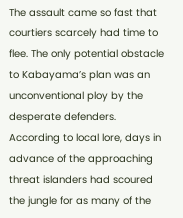The assault came so fast that courtiers scarcely had time to flee. The only potential obstacle to Kabayama’s plan was an unconventional ploy by the desperate defenders. According to local lore, days in advance of the approaching threat islanders had scoured the jungle for as many of the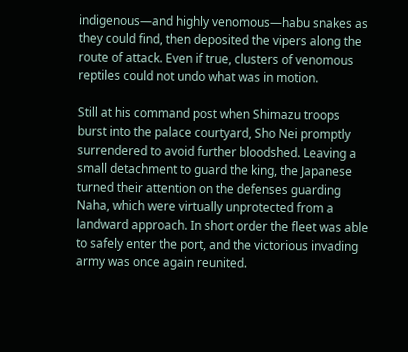indigenous—and highly venomous—habu snakes as they could find, then deposited the vipers along the route of attack. Even if true, clusters of venomous reptiles could not undo what was in motion.

Still at his command post when Shimazu troops burst into the palace courtyard, Sho Nei promptly surrendered to avoid further bloodshed. Leaving a small detachment to guard the king, the Japanese turned their attention on the defenses guarding Naha, which were virtually unprotected from a landward approach. In short order the fleet was able to safely enter the port, and the victorious invading army was once again reunited.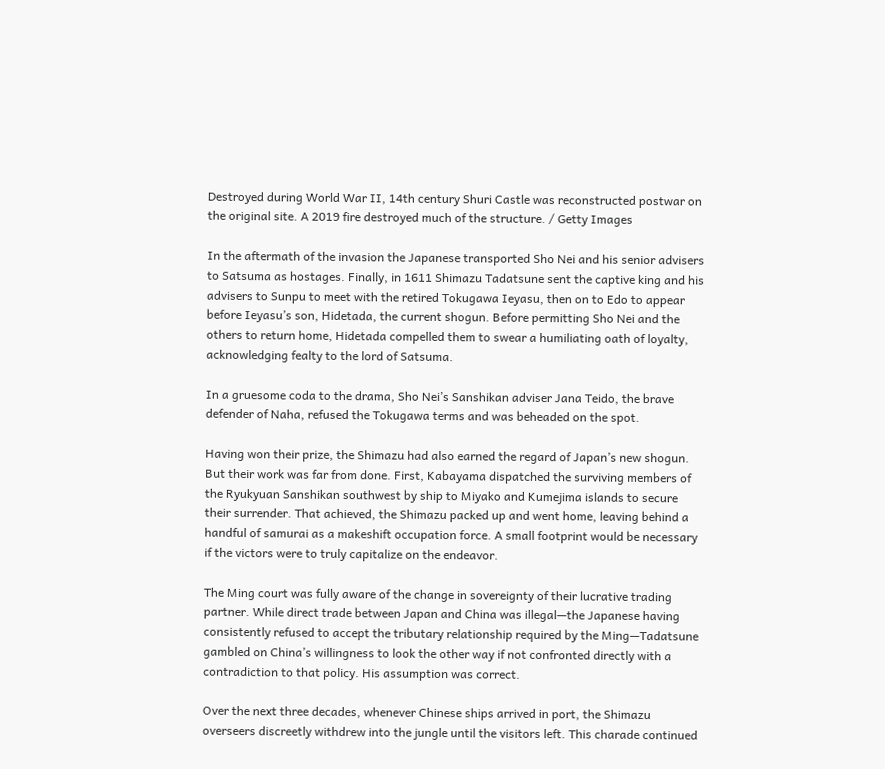Destroyed during World War II, 14th century Shuri Castle was reconstructed postwar on the original site. A 2019 fire destroyed much of the structure. / Getty Images

In the aftermath of the invasion the Japanese transported Sho Nei and his senior advisers to Satsuma as hostages. Finally, in 1611 Shimazu Tadatsune sent the captive king and his advisers to Sunpu to meet with the retired Tokugawa Ieyasu, then on to Edo to appear before Ieyasu’s son, Hidetada, the current shogun. Before permitting Sho Nei and the others to return home, Hidetada compelled them to swear a humiliating oath of loyalty, acknowledging fealty to the lord of Satsuma.

In a gruesome coda to the drama, Sho Nei’s Sanshikan adviser Jana Teido, the brave defender of Naha, refused the Tokugawa terms and was beheaded on the spot.

Having won their prize, the Shimazu had also earned the regard of Japan’s new shogun. But their work was far from done. First, Kabayama dispatched the surviving members of the Ryukyuan Sanshikan southwest by ship to Miyako and Kumejima islands to secure their surrender. That achieved, the Shimazu packed up and went home, leaving behind a handful of samurai as a makeshift occupation force. A small footprint would be necessary if the victors were to truly capitalize on the endeavor.

The Ming court was fully aware of the change in sovereignty of their lucrative trading partner. While direct trade between Japan and China was illegal—the Japanese having consistently refused to accept the tributary relationship required by the Ming—Tadatsune gambled on China’s willingness to look the other way if not confronted directly with a contradiction to that policy. His assumption was correct.

Over the next three decades, whenever Chinese ships arrived in port, the Shimazu overseers discreetly withdrew into the jungle until the visitors left. This charade continued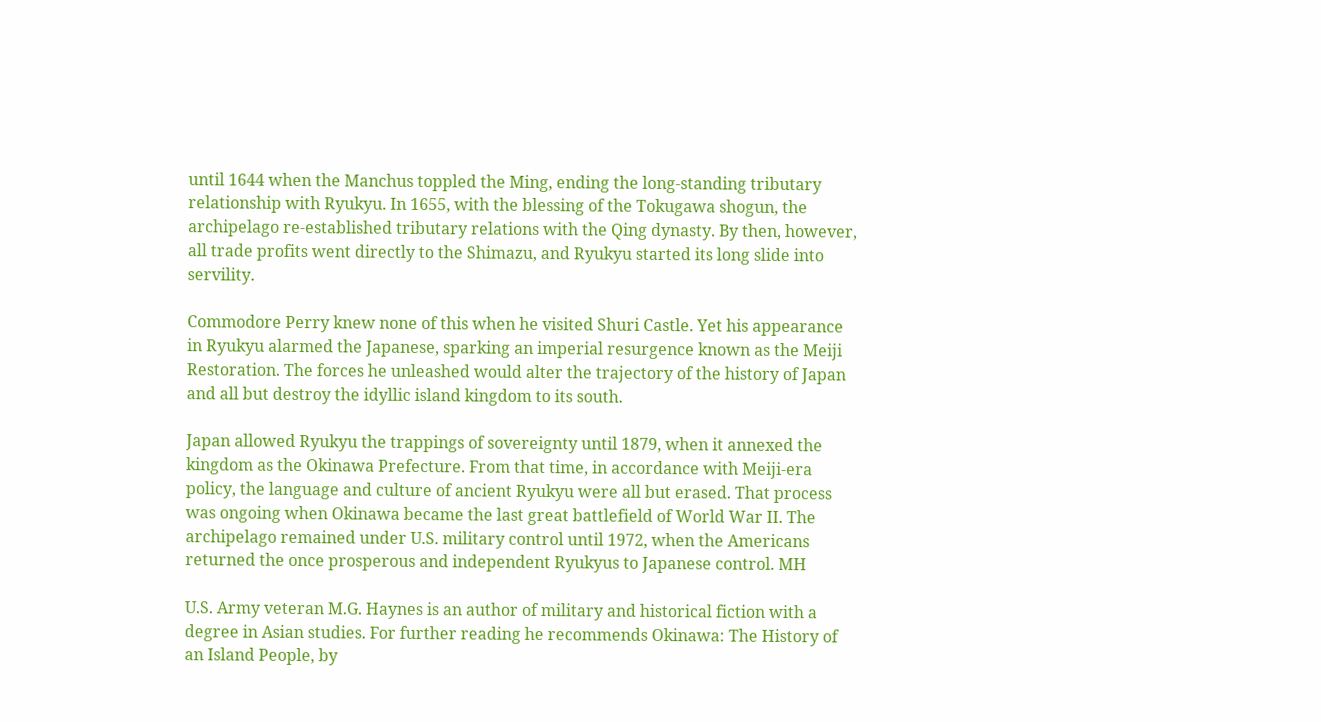until 1644 when the Manchus toppled the Ming, ending the long-standing tributary relationship with Ryukyu. In 1655, with the blessing of the Tokugawa shogun, the archipelago re-established tributary relations with the Qing dynasty. By then, however, all trade profits went directly to the Shimazu, and Ryukyu started its long slide into servility.

Commodore Perry knew none of this when he visited Shuri Castle. Yet his appearance in Ryukyu alarmed the Japanese, sparking an imperial resurgence known as the Meiji Restoration. The forces he unleashed would alter the trajectory of the history of Japan and all but destroy the idyllic island kingdom to its south.

Japan allowed Ryukyu the trappings of sovereignty until 1879, when it annexed the kingdom as the Okinawa Prefecture. From that time, in accordance with Meiji-era policy, the language and culture of ancient Ryukyu were all but erased. That process was ongoing when Okinawa became the last great battlefield of World War II. The archipelago remained under U.S. military control until 1972, when the Americans returned the once prosperous and independent Ryukyus to Japanese control. MH

U.S. Army veteran M.G. Haynes is an author of military and historical fiction with a degree in Asian studies. For further reading he recommends Okinawa: The History of an Island People, by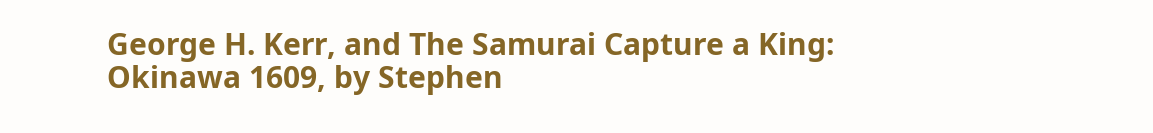George H. Kerr, and The Samurai Capture a King: Okinawa 1609, by Stephen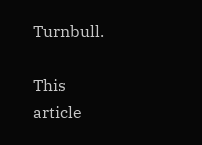Turnbull.

This article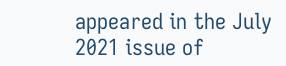appeared in the July 2021 issue of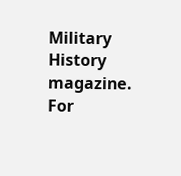Military History magazine. For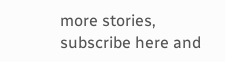more stories, subscribe here and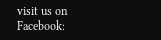visit us on Facebook: